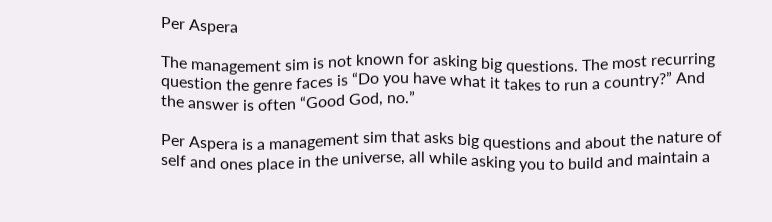Per Aspera

The management sim is not known for asking big questions. The most recurring question the genre faces is “Do you have what it takes to run a country?” And the answer is often “Good God, no.”

Per Aspera is a management sim that asks big questions and about the nature of self and ones place in the universe, all while asking you to build and maintain a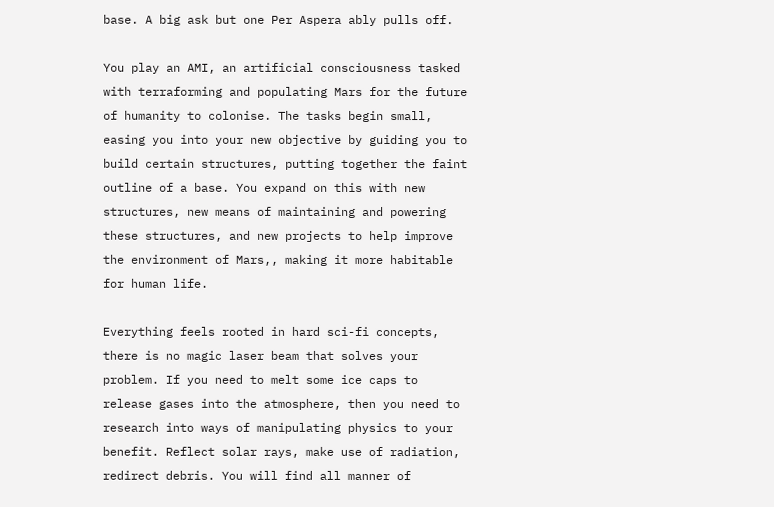base. A big ask but one Per Aspera ably pulls off.

You play an AMI, an artificial consciousness tasked with terraforming and populating Mars for the future of humanity to colonise. The tasks begin small, easing you into your new objective by guiding you to build certain structures, putting together the faint outline of a base. You expand on this with new structures, new means of maintaining and powering these structures, and new projects to help improve the environment of Mars,, making it more habitable for human life.

Everything feels rooted in hard sci-fi concepts, there is no magic laser beam that solves your problem. If you need to melt some ice caps to release gases into the atmosphere, then you need to research into ways of manipulating physics to your benefit. Reflect solar rays, make use of radiation, redirect debris. You will find all manner of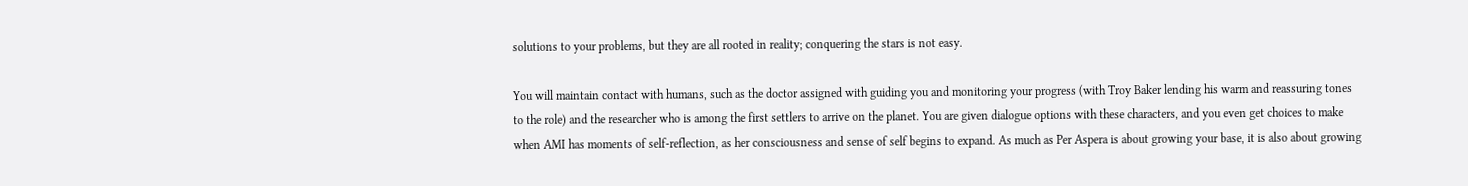solutions to your problems, but they are all rooted in reality; conquering the stars is not easy.

You will maintain contact with humans, such as the doctor assigned with guiding you and monitoring your progress (with Troy Baker lending his warm and reassuring tones to the role) and the researcher who is among the first settlers to arrive on the planet. You are given dialogue options with these characters, and you even get choices to make when AMI has moments of self-reflection, as her consciousness and sense of self begins to expand. As much as Per Aspera is about growing your base, it is also about growing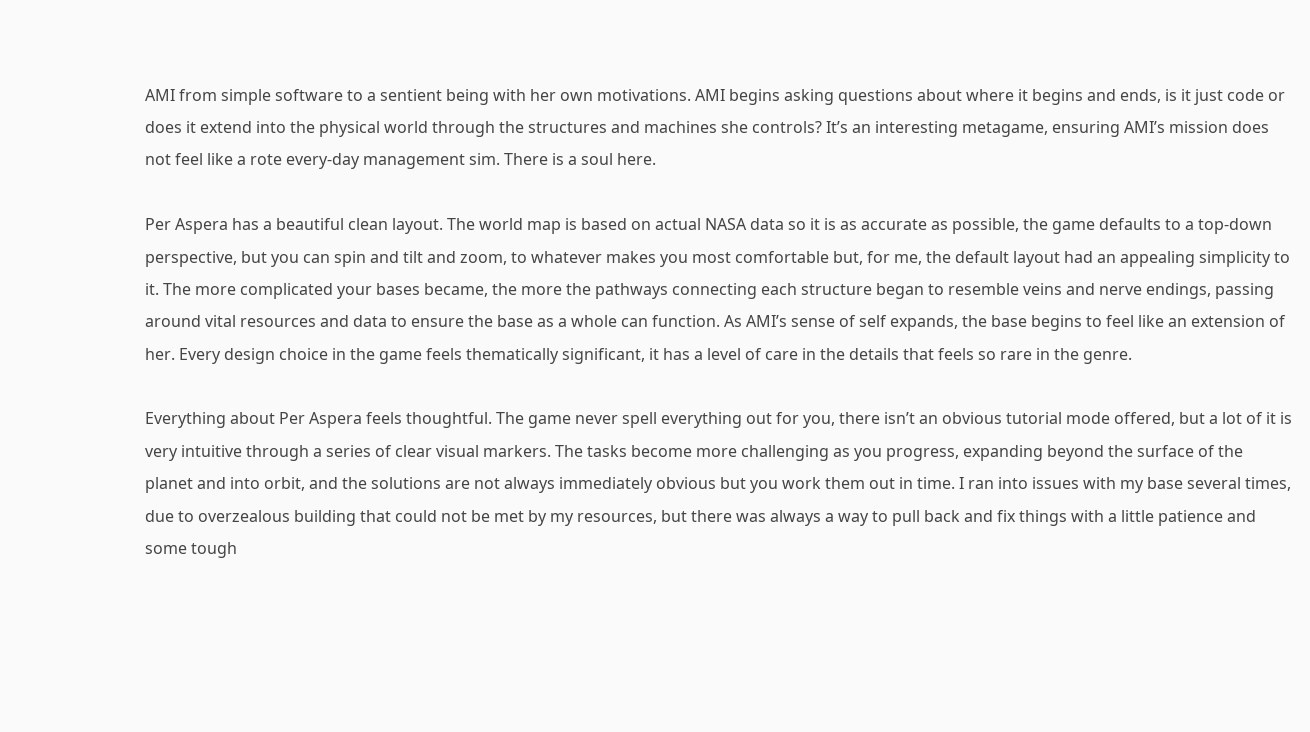AMI from simple software to a sentient being with her own motivations. AMI begins asking questions about where it begins and ends, is it just code or does it extend into the physical world through the structures and machines she controls? It’s an interesting metagame, ensuring AMI’s mission does not feel like a rote every-day management sim. There is a soul here.

Per Aspera has a beautiful clean layout. The world map is based on actual NASA data so it is as accurate as possible, the game defaults to a top-down perspective, but you can spin and tilt and zoom, to whatever makes you most comfortable but, for me, the default layout had an appealing simplicity to it. The more complicated your bases became, the more the pathways connecting each structure began to resemble veins and nerve endings, passing around vital resources and data to ensure the base as a whole can function. As AMI’s sense of self expands, the base begins to feel like an extension of her. Every design choice in the game feels thematically significant, it has a level of care in the details that feels so rare in the genre.

Everything about Per Aspera feels thoughtful. The game never spell everything out for you, there isn’t an obvious tutorial mode offered, but a lot of it is very intuitive through a series of clear visual markers. The tasks become more challenging as you progress, expanding beyond the surface of the planet and into orbit, and the solutions are not always immediately obvious but you work them out in time. I ran into issues with my base several times, due to overzealous building that could not be met by my resources, but there was always a way to pull back and fix things with a little patience and some tough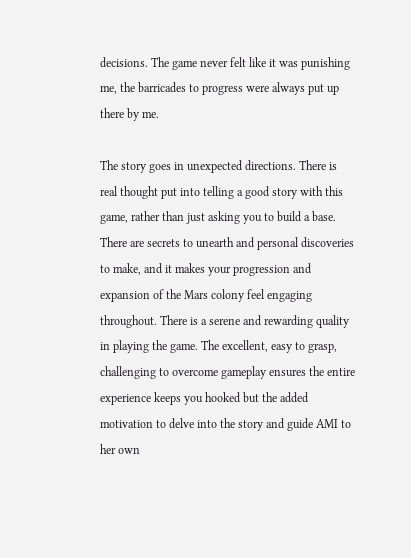decisions. The game never felt like it was punishing me, the barricades to progress were always put up there by me.

The story goes in unexpected directions. There is real thought put into telling a good story with this game, rather than just asking you to build a base. There are secrets to unearth and personal discoveries to make, and it makes your progression and expansion of the Mars colony feel engaging throughout. There is a serene and rewarding quality in playing the game. The excellent, easy to grasp, challenging to overcome gameplay ensures the entire experience keeps you hooked but the added motivation to delve into the story and guide AMI to her own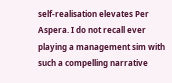self-realisation elevates Per Aspera. I do not recall ever playing a management sim with such a compelling narrative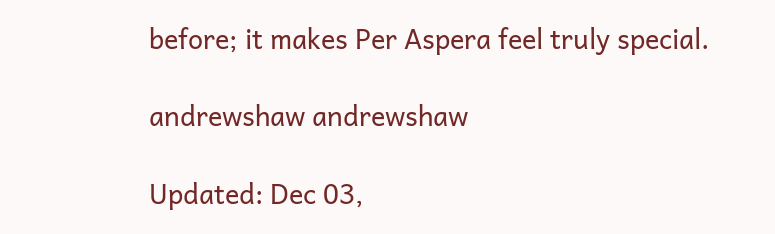before; it makes Per Aspera feel truly special.

andrewshaw andrewshaw

Updated: Dec 03,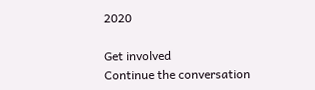2020

Get involved
Continue the conversation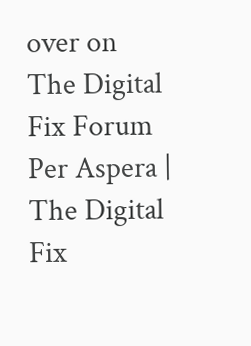over on The Digital Fix Forum
Per Aspera | The Digital Fix